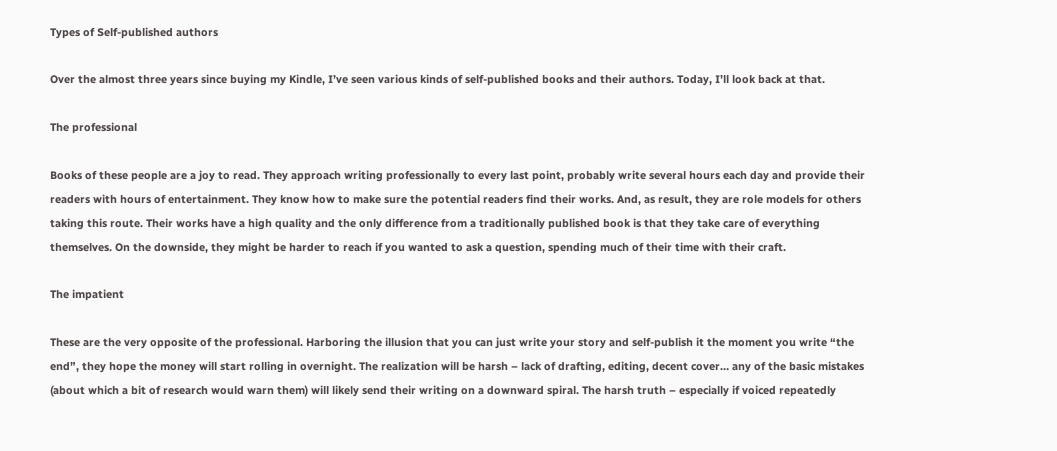Types of Self-published authors

Over the almost three years since buying my Kindle, I’ve seen various kinds of self-published books and their authors. Today, I’ll look back at that.

The professional

Books of these people are a joy to read. They approach writing professionally to every last point, probably write several hours each day and provide their readers with hours of entertainment. They know how to make sure the potential readers find their works. And, as result, they are role models for others taking this route. Their works have a high quality and the only difference from a traditionally published book is that they take care of everything themselves. On the downside, they might be harder to reach if you wanted to ask a question, spending much of their time with their craft.

The impatient

These are the very opposite of the professional. Harboring the illusion that you can just write your story and self-publish it the moment you write “the end”, they hope the money will start rolling in overnight. The realization will be harsh – lack of drafting, editing, decent cover… any of the basic mistakes (about which a bit of research would warn them) will likely send their writing on a downward spiral. The harsh truth – especially if voiced repeatedly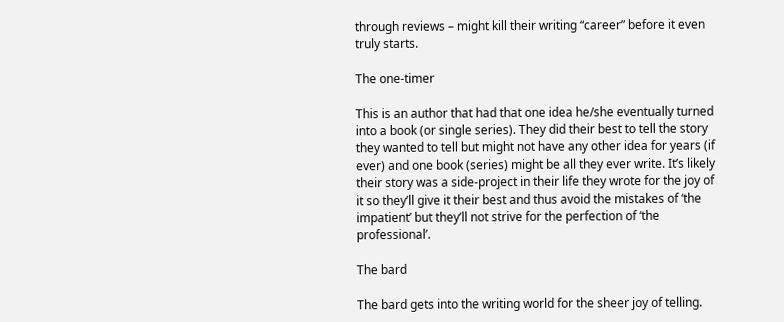through reviews – might kill their writing “career” before it even truly starts.

The one-timer

This is an author that had that one idea he/she eventually turned into a book (or single series). They did their best to tell the story they wanted to tell but might not have any other idea for years (if ever) and one book (series) might be all they ever write. It’s likely their story was a side-project in their life they wrote for the joy of it so they’ll give it their best and thus avoid the mistakes of ‘the impatient’ but they’ll not strive for the perfection of ‘the professional’.

The bard

The bard gets into the writing world for the sheer joy of telling.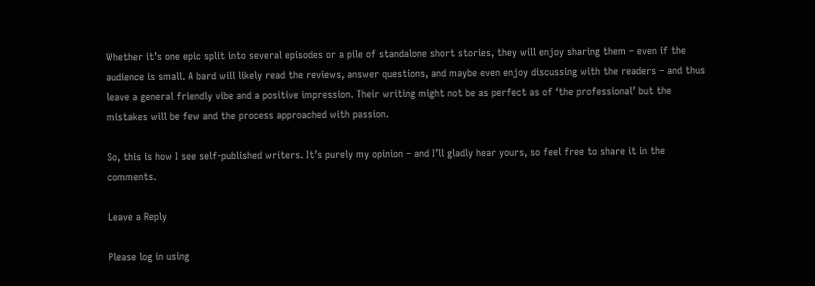Whether it’s one epic split into several episodes or a pile of standalone short stories, they will enjoy sharing them – even if the audience is small. A bard will likely read the reviews, answer questions, and maybe even enjoy discussing with the readers – and thus leave a general friendly vibe and a positive impression. Their writing might not be as perfect as of ‘the professional’ but the mistakes will be few and the process approached with passion.

So, this is how I see self-published writers. It’s purely my opinion – and I’ll gladly hear yours, so feel free to share it in the comments.

Leave a Reply

Please log in using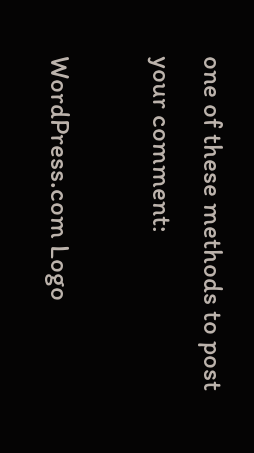one of these methods to post your comment:

WordPress.com Logo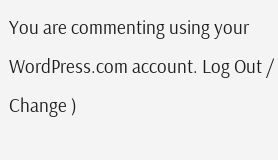You are commenting using your WordPress.com account. Log Out /  Change )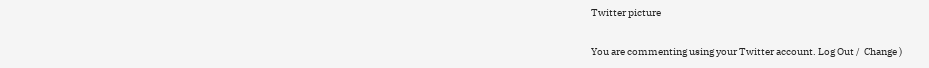Twitter picture

You are commenting using your Twitter account. Log Out /  Change )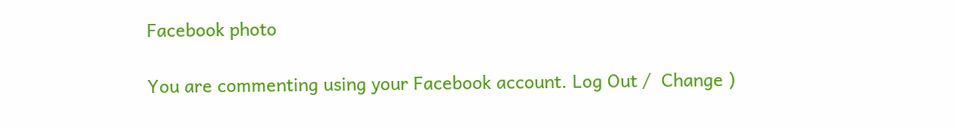Facebook photo

You are commenting using your Facebook account. Log Out /  Change )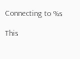Connecting to %s

This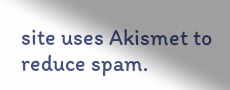site uses Akismet to reduce spam.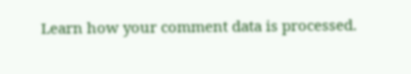Learn how your comment data is processed.